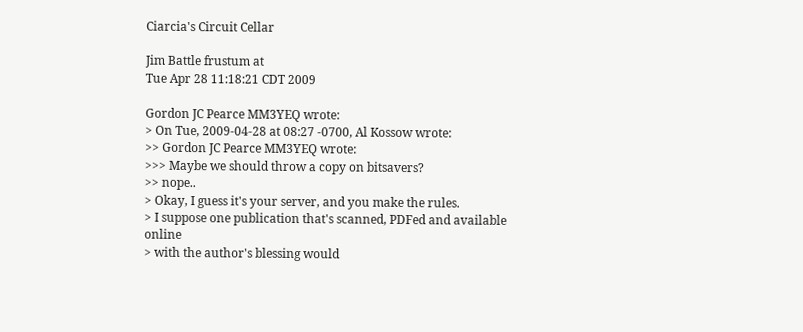Ciarcia's Circuit Cellar

Jim Battle frustum at
Tue Apr 28 11:18:21 CDT 2009

Gordon JC Pearce MM3YEQ wrote:
> On Tue, 2009-04-28 at 08:27 -0700, Al Kossow wrote:
>> Gordon JC Pearce MM3YEQ wrote:
>>> Maybe we should throw a copy on bitsavers?
>> nope..
> Okay, I guess it's your server, and you make the rules.
> I suppose one publication that's scanned, PDFed and available online
> with the author's blessing would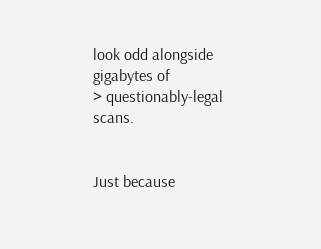look odd alongside gigabytes of
> questionably-legal scans.


Just because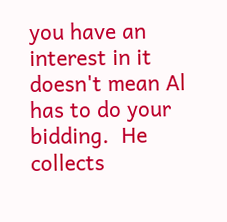you have an interest in it doesn't mean Al has to do your
bidding.  He collects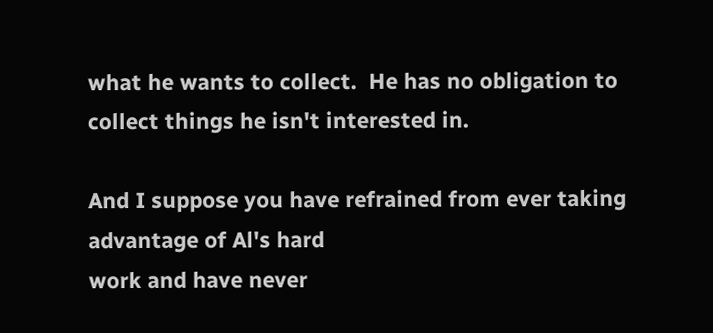what he wants to collect.  He has no obligation to
collect things he isn't interested in.

And I suppose you have refrained from ever taking advantage of Al's hard
work and have never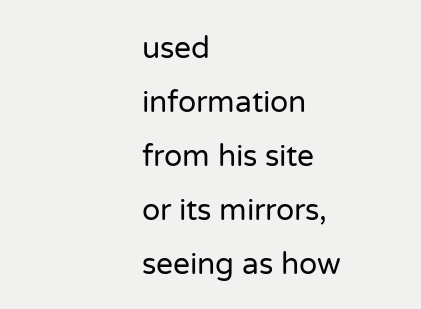used information from his site or its mirrors,
seeing as how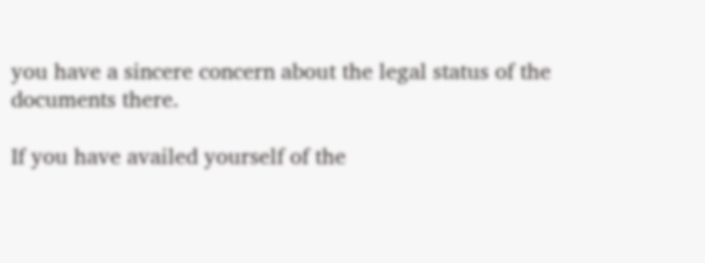you have a sincere concern about the legal status of the
documents there.

If you have availed yourself of the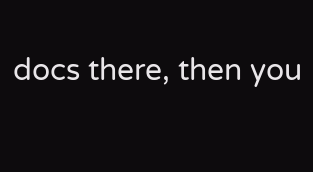docs there, then you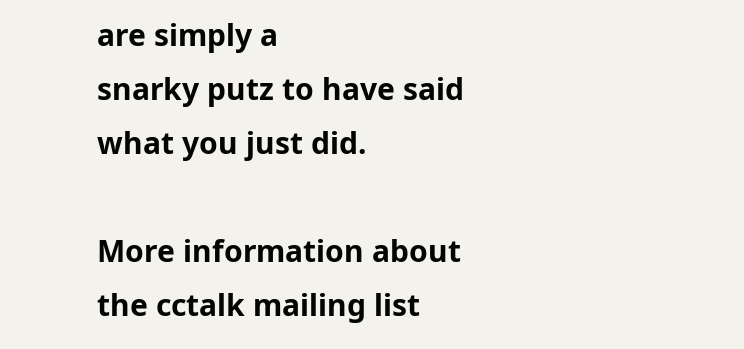are simply a
snarky putz to have said what you just did.

More information about the cctalk mailing list